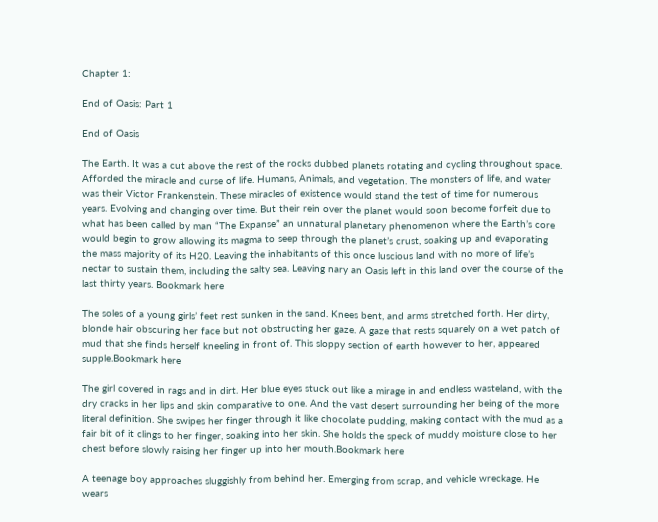Chapter 1:

End of Oasis: Part 1

End of Oasis

The Earth. It was a cut above the rest of the rocks dubbed planets rotating and cycling throughout space. Afforded the miracle and curse of life. Humans, Animals, and vegetation. The monsters of life, and water was their Victor Frankenstein. These miracles of existence would stand the test of time for numerous years. Evolving and changing over time. But their rein over the planet would soon become forfeit due to what has been called by man “The Expanse” an unnatural planetary phenomenon where the Earth’s core would begin to grow allowing its magma to seep through the planet’s crust, soaking up and evaporating the mass majority of its H20. Leaving the inhabitants of this once luscious land with no more of life’s nectar to sustain them, including the salty sea. Leaving nary an Oasis left in this land over the course of the last thirty years. Bookmark here

The soles of a young girls’ feet rest sunken in the sand. Knees bent, and arms stretched forth. Her dirty, blonde hair obscuring her face but not obstructing her gaze. A gaze that rests squarely on a wet patch of mud that she finds herself kneeling in front of. This sloppy section of earth however to her, appeared supple.Bookmark here

The girl covered in rags and in dirt. Her blue eyes stuck out like a mirage in and endless wasteland, with the dry cracks in her lips and skin comparative to one. And the vast desert surrounding her being of the more literal definition. She swipes her finger through it like chocolate pudding, making contact with the mud as a fair bit of it clings to her finger, soaking into her skin. She holds the speck of muddy moisture close to her chest before slowly raising her finger up into her mouth.Bookmark here

A teenage boy approaches sluggishly from behind her. Emerging from scrap, and vehicle wreckage. He wears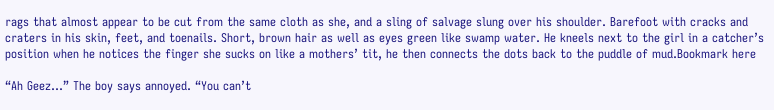rags that almost appear to be cut from the same cloth as she, and a sling of salvage slung over his shoulder. Barefoot with cracks and craters in his skin, feet, and toenails. Short, brown hair as well as eyes green like swamp water. He kneels next to the girl in a catcher’s position when he notices the finger she sucks on like a mothers’ tit, he then connects the dots back to the puddle of mud.Bookmark here

“Ah Geez…” The boy says annoyed. “You can’t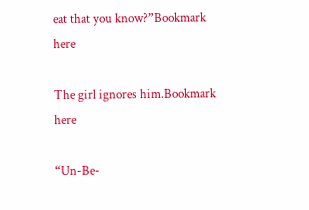eat that you know?”Bookmark here

The girl ignores him.Bookmark here

“Un-Be-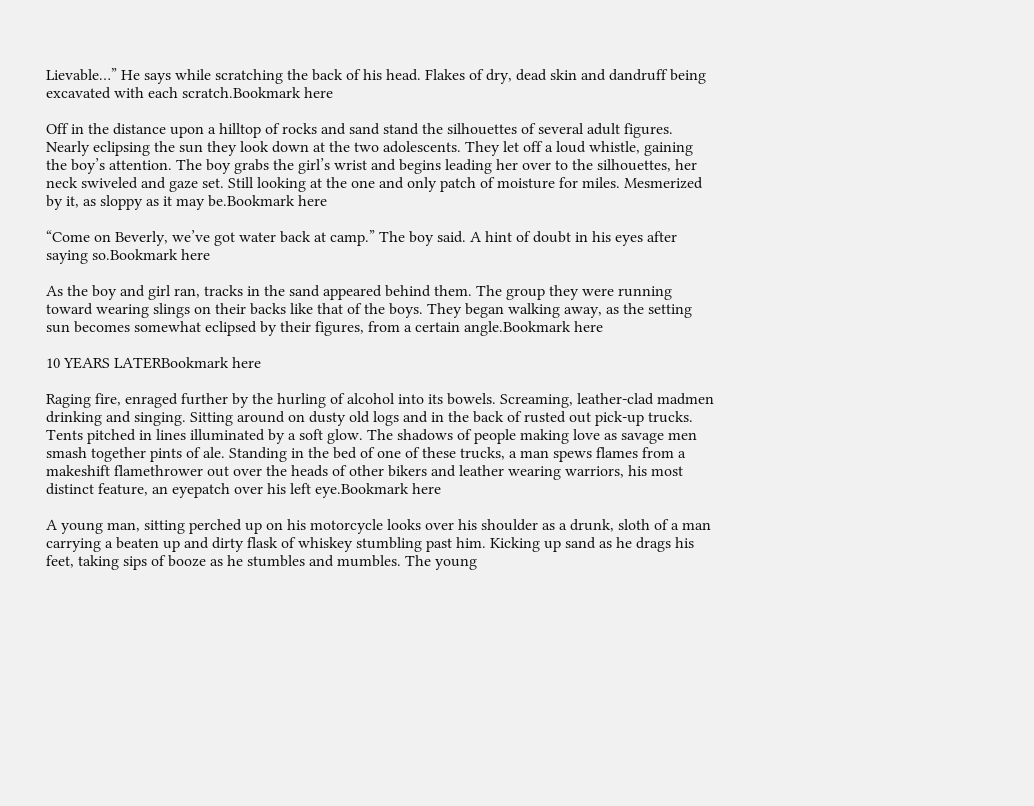Lievable…” He says while scratching the back of his head. Flakes of dry, dead skin and dandruff being excavated with each scratch.Bookmark here

Off in the distance upon a hilltop of rocks and sand stand the silhouettes of several adult figures. Nearly eclipsing the sun they look down at the two adolescents. They let off a loud whistle, gaining the boy’s attention. The boy grabs the girl’s wrist and begins leading her over to the silhouettes, her neck swiveled and gaze set. Still looking at the one and only patch of moisture for miles. Mesmerized by it, as sloppy as it may be.Bookmark here

“Come on Beverly, we’ve got water back at camp.” The boy said. A hint of doubt in his eyes after saying so.Bookmark here

As the boy and girl ran, tracks in the sand appeared behind them. The group they were running toward wearing slings on their backs like that of the boys. They began walking away, as the setting sun becomes somewhat eclipsed by their figures, from a certain angle.Bookmark here

10 YEARS LATERBookmark here

Raging fire, enraged further by the hurling of alcohol into its bowels. Screaming, leather-clad madmen drinking and singing. Sitting around on dusty old logs and in the back of rusted out pick-up trucks. Tents pitched in lines illuminated by a soft glow. The shadows of people making love as savage men smash together pints of ale. Standing in the bed of one of these trucks, a man spews flames from a makeshift flamethrower out over the heads of other bikers and leather wearing warriors, his most distinct feature, an eyepatch over his left eye.Bookmark here

A young man, sitting perched up on his motorcycle looks over his shoulder as a drunk, sloth of a man carrying a beaten up and dirty flask of whiskey stumbling past him. Kicking up sand as he drags his feet, taking sips of booze as he stumbles and mumbles. The young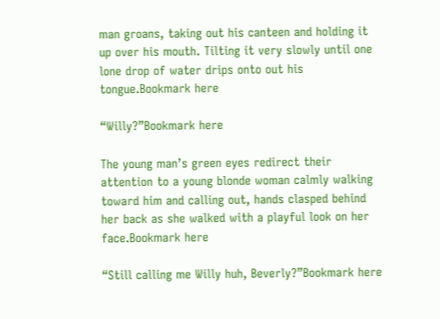man groans, taking out his canteen and holding it up over his mouth. Tilting it very slowly until one lone drop of water drips onto out his tongue.Bookmark here

“Willy?”Bookmark here

The young man’s green eyes redirect their attention to a young blonde woman calmly walking toward him and calling out, hands clasped behind her back as she walked with a playful look on her face.Bookmark here

“Still calling me Willy huh, Beverly?”Bookmark here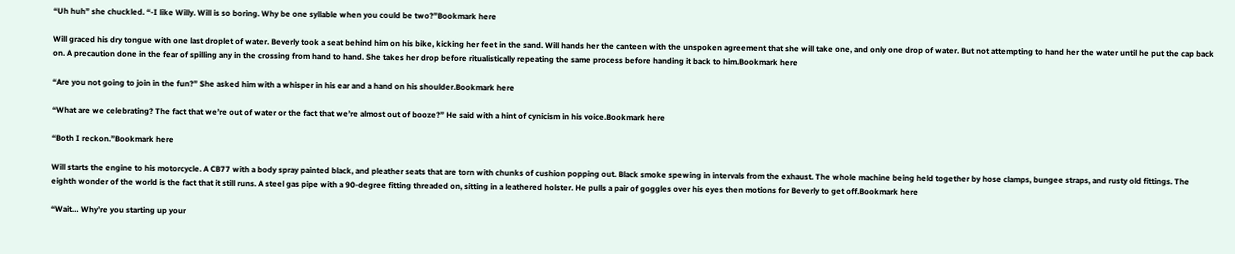“Uh huh” she chuckled. “-I like Willy. Will is so boring. Why be one syllable when you could be two?”Bookmark here

Will graced his dry tongue with one last droplet of water. Beverly took a seat behind him on his bike, kicking her feet in the sand. Will hands her the canteen with the unspoken agreement that she will take one, and only one drop of water. But not attempting to hand her the water until he put the cap back on. A precaution done in the fear of spilling any in the crossing from hand to hand. She takes her drop before ritualistically repeating the same process before handing it back to him.Bookmark here

“Are you not going to join in the fun?” She asked him with a whisper in his ear and a hand on his shoulder.Bookmark here

“What are we celebrating? The fact that we’re out of water or the fact that we’re almost out of booze?” He said with a hint of cynicism in his voice.Bookmark here

“Both I reckon.”Bookmark here

Will starts the engine to his motorcycle. A CB77 with a body spray painted black, and pleather seats that are torn with chunks of cushion popping out. Black smoke spewing in intervals from the exhaust. The whole machine being held together by hose clamps, bungee straps, and rusty old fittings. The eighth wonder of the world is the fact that it still runs. A steel gas pipe with a 90-degree fitting threaded on, sitting in a leathered holster. He pulls a pair of goggles over his eyes then motions for Beverly to get off.Bookmark here

“Wait… Why’re you starting up your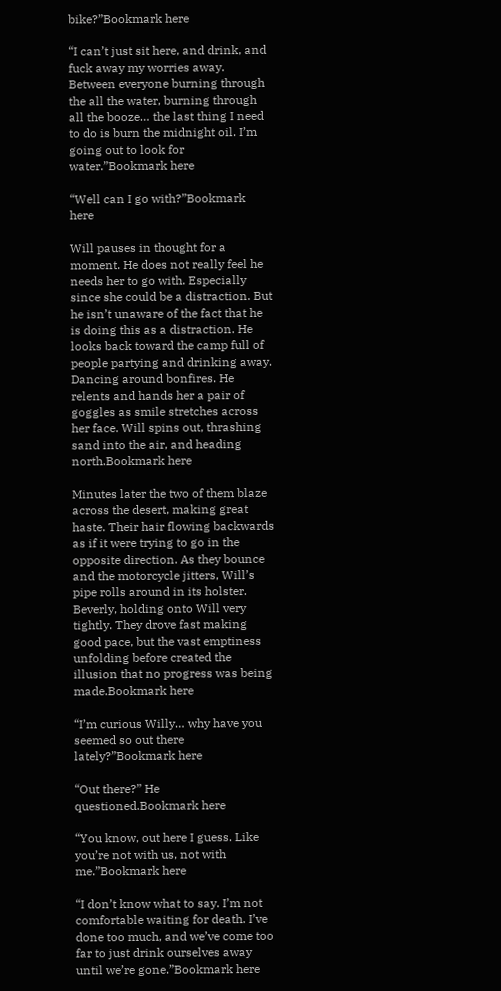bike?”Bookmark here

“I can’t just sit here, and drink, and fuck away my worries away. Between everyone burning through the all the water, burning through all the booze… the last thing I need to do is burn the midnight oil. I’m going out to look for water.”Bookmark here

“Well can I go with?”Bookmark here

Will pauses in thought for a moment. He does not really feel he needs her to go with. Especially since she could be a distraction. But he isn’t unaware of the fact that he is doing this as a distraction. He looks back toward the camp full of people partying and drinking away. Dancing around bonfires. He relents and hands her a pair of goggles as smile stretches across her face. Will spins out, thrashing sand into the air, and heading north.Bookmark here

Minutes later the two of them blaze across the desert, making great haste. Their hair flowing backwards as if it were trying to go in the opposite direction. As they bounce and the motorcycle jitters, Will’s pipe rolls around in its holster. Beverly, holding onto Will very tightly. They drove fast making good pace, but the vast emptiness unfolding before created the illusion that no progress was being made.Bookmark here

“I’m curious Willy… why have you seemed so out there lately?”Bookmark here

“Out there?” He questioned.Bookmark here

“You know, out here I guess. Like you’re not with us, not with me.”Bookmark here

“I don’t know what to say. I’m not comfortable waiting for death. I’ve done too much, and we’ve come too far to just drink ourselves away until we’re gone.”Bookmark here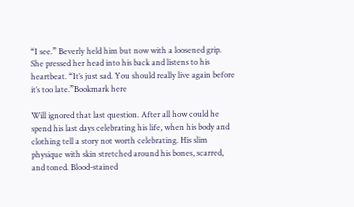“I see.” Beverly held him but now with a loosened grip. She pressed her head into his back and listens to his heartbeat. “It’s just sad. You should really live again before it’s too late.”Bookmark here

Will ignored that last question. After all how could he spend his last days celebrating his life, when his body and clothing tell a story not worth celebrating. His slim physique with skin stretched around his bones, scarred, and toned. Blood-stained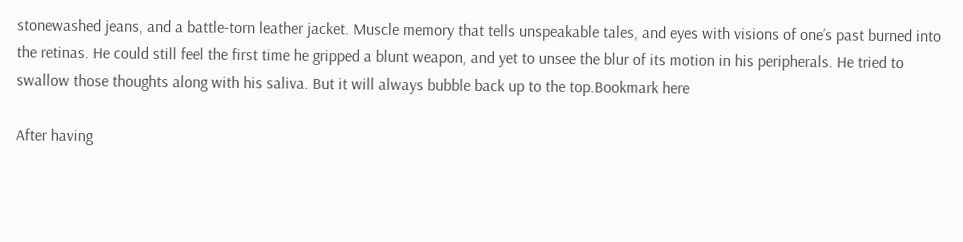stonewashed jeans, and a battle-torn leather jacket. Muscle memory that tells unspeakable tales, and eyes with visions of one’s past burned into the retinas. He could still feel the first time he gripped a blunt weapon, and yet to unsee the blur of its motion in his peripherals. He tried to swallow those thoughts along with his saliva. But it will always bubble back up to the top.Bookmark here

After having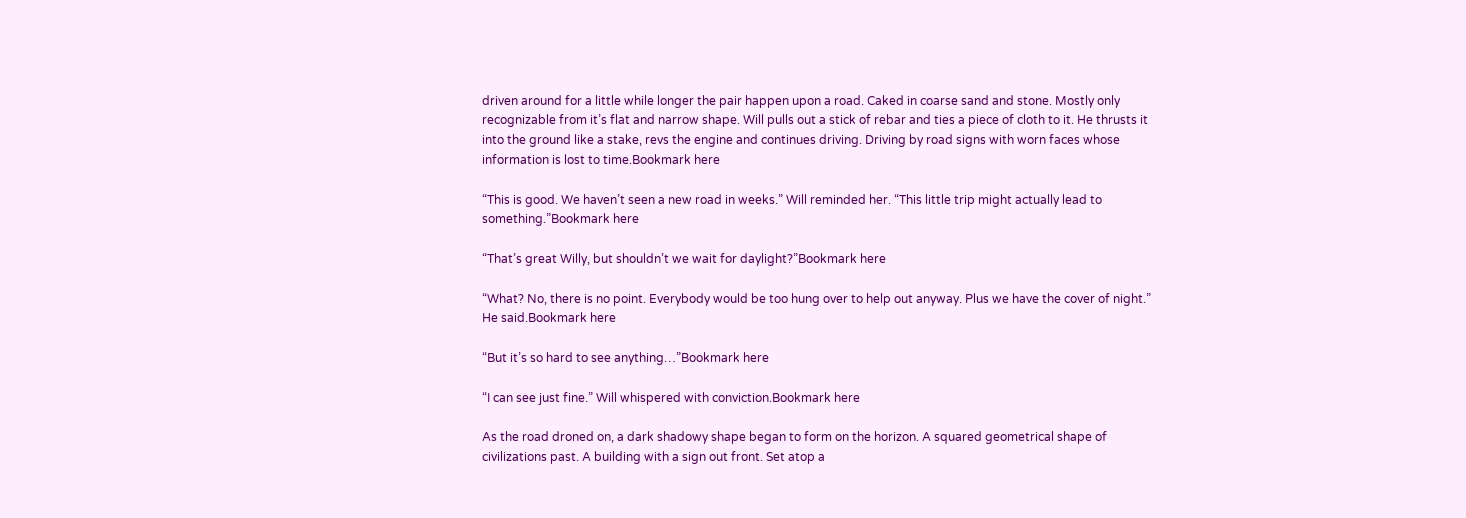driven around for a little while longer the pair happen upon a road. Caked in coarse sand and stone. Mostly only recognizable from it’s flat and narrow shape. Will pulls out a stick of rebar and ties a piece of cloth to it. He thrusts it into the ground like a stake, revs the engine and continues driving. Driving by road signs with worn faces whose information is lost to time.Bookmark here

“This is good. We haven’t seen a new road in weeks.” Will reminded her. “This little trip might actually lead to something.”Bookmark here

“That’s great Willy, but shouldn’t we wait for daylight?”Bookmark here

“What? No, there is no point. Everybody would be too hung over to help out anyway. Plus we have the cover of night.” He said.Bookmark here

“But it’s so hard to see anything…”Bookmark here

“I can see just fine.” Will whispered with conviction.Bookmark here

As the road droned on, a dark shadowy shape began to form on the horizon. A squared geometrical shape of civilizations past. A building with a sign out front. Set atop a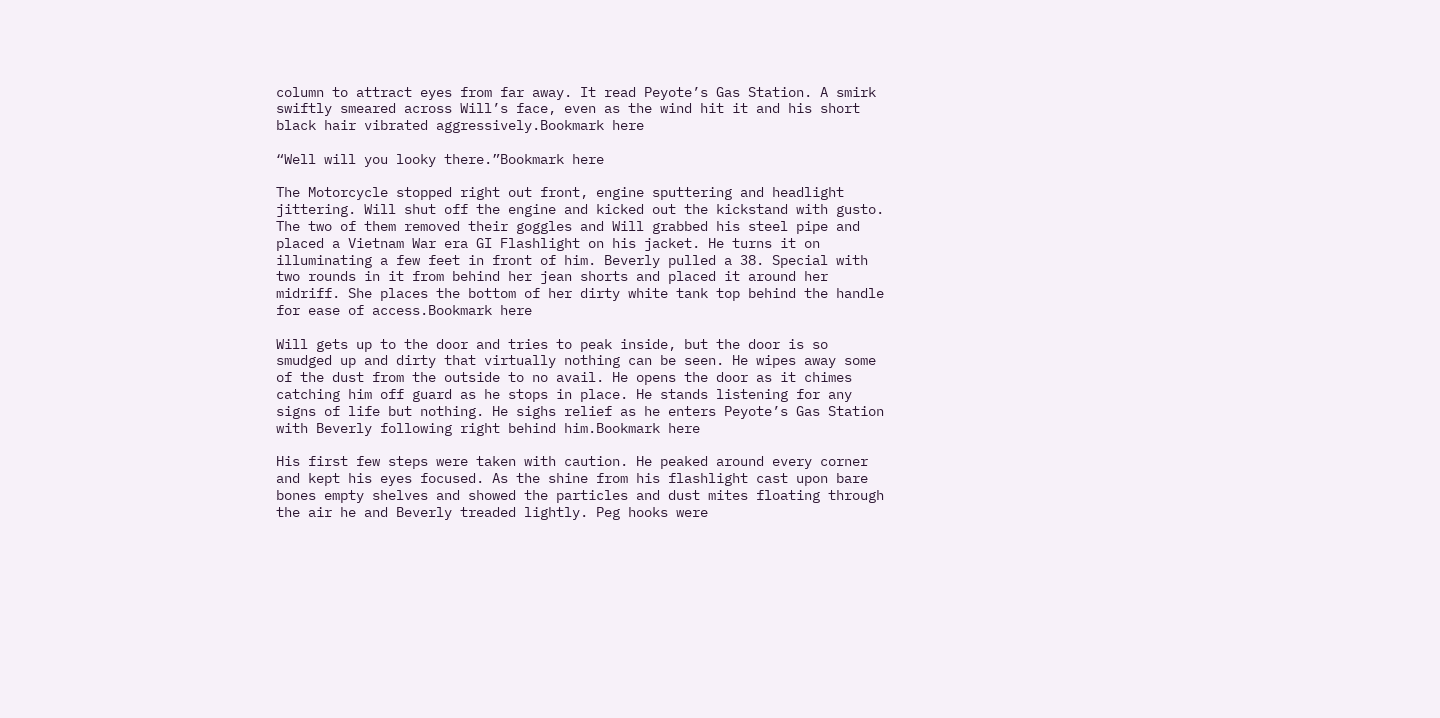column to attract eyes from far away. It read Peyote’s Gas Station. A smirk swiftly smeared across Will’s face, even as the wind hit it and his short black hair vibrated aggressively.Bookmark here

“Well will you looky there.”Bookmark here

The Motorcycle stopped right out front, engine sputtering and headlight jittering. Will shut off the engine and kicked out the kickstand with gusto. The two of them removed their goggles and Will grabbed his steel pipe and placed a Vietnam War era GI Flashlight on his jacket. He turns it on illuminating a few feet in front of him. Beverly pulled a 38. Special with two rounds in it from behind her jean shorts and placed it around her midriff. She places the bottom of her dirty white tank top behind the handle for ease of access.Bookmark here

Will gets up to the door and tries to peak inside, but the door is so smudged up and dirty that virtually nothing can be seen. He wipes away some of the dust from the outside to no avail. He opens the door as it chimes catching him off guard as he stops in place. He stands listening for any signs of life but nothing. He sighs relief as he enters Peyote’s Gas Station with Beverly following right behind him.Bookmark here

His first few steps were taken with caution. He peaked around every corner and kept his eyes focused. As the shine from his flashlight cast upon bare bones empty shelves and showed the particles and dust mites floating through the air he and Beverly treaded lightly. Peg hooks were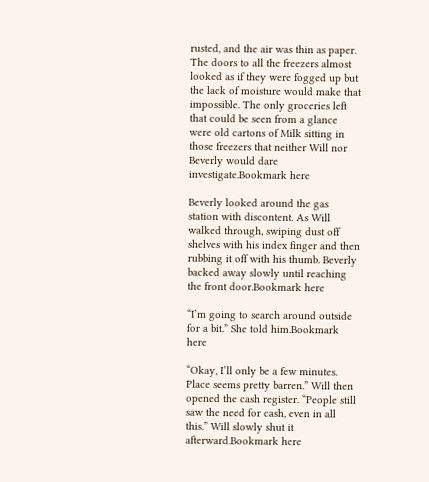rusted, and the air was thin as paper. The doors to all the freezers almost looked as if they were fogged up but the lack of moisture would make that impossible. The only groceries left that could be seen from a glance were old cartons of Milk sitting in those freezers that neither Will nor Beverly would dare investigate.Bookmark here

Beverly looked around the gas station with discontent. As Will walked through, swiping dust off shelves with his index finger and then rubbing it off with his thumb. Beverly backed away slowly until reaching the front door.Bookmark here

“I’m going to search around outside for a bit.” She told him.Bookmark here

“Okay, I’ll only be a few minutes. Place seems pretty barren.” Will then opened the cash register. “People still saw the need for cash, even in all this.” Will slowly shut it afterward.Bookmark here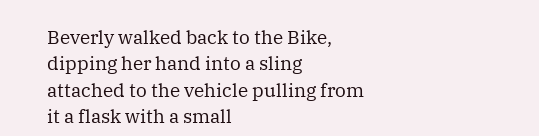Beverly walked back to the Bike, dipping her hand into a sling attached to the vehicle pulling from it a flask with a small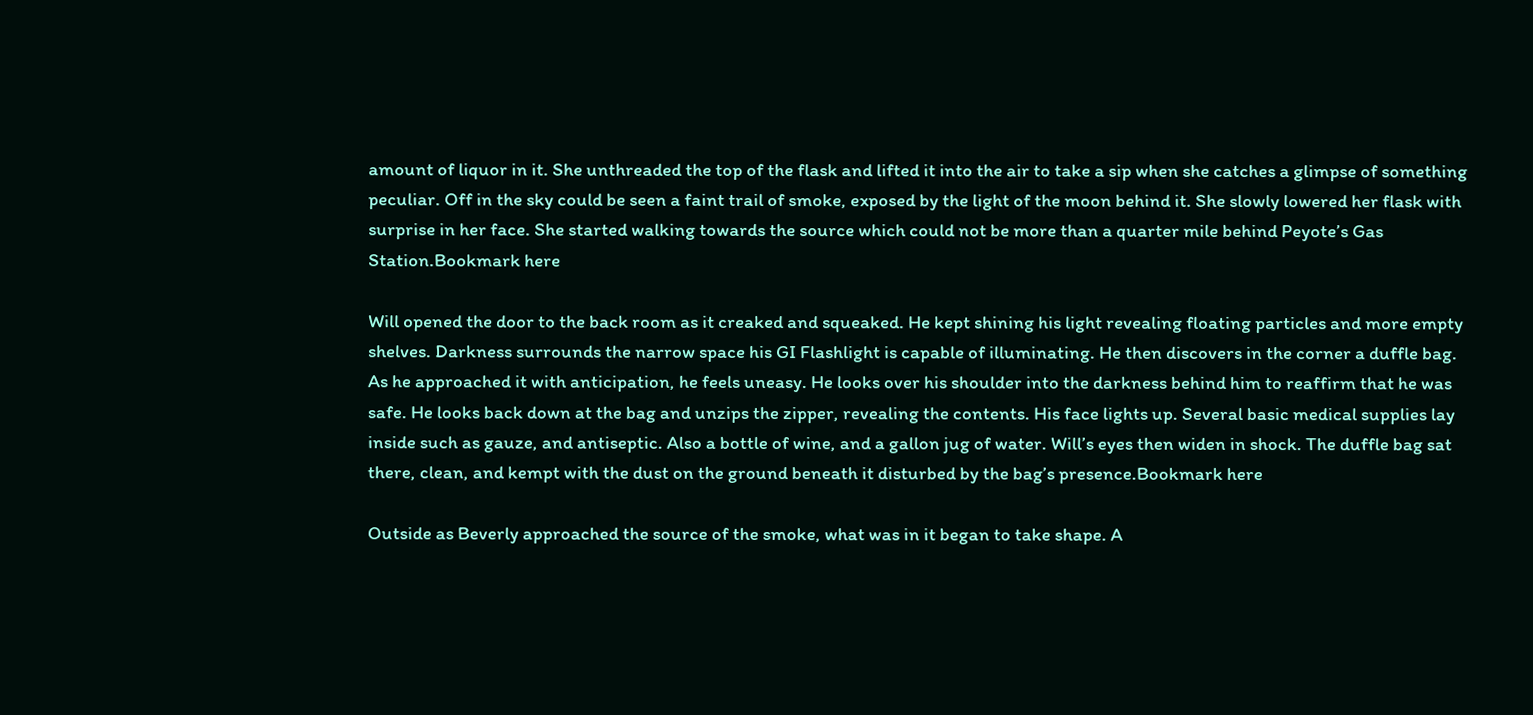amount of liquor in it. She unthreaded the top of the flask and lifted it into the air to take a sip when she catches a glimpse of something peculiar. Off in the sky could be seen a faint trail of smoke, exposed by the light of the moon behind it. She slowly lowered her flask with surprise in her face. She started walking towards the source which could not be more than a quarter mile behind Peyote’s Gas Station.Bookmark here

Will opened the door to the back room as it creaked and squeaked. He kept shining his light revealing floating particles and more empty shelves. Darkness surrounds the narrow space his GI Flashlight is capable of illuminating. He then discovers in the corner a duffle bag. As he approached it with anticipation, he feels uneasy. He looks over his shoulder into the darkness behind him to reaffirm that he was safe. He looks back down at the bag and unzips the zipper, revealing the contents. His face lights up. Several basic medical supplies lay inside such as gauze, and antiseptic. Also a bottle of wine, and a gallon jug of water. Will’s eyes then widen in shock. The duffle bag sat there, clean, and kempt with the dust on the ground beneath it disturbed by the bag’s presence.Bookmark here

Outside as Beverly approached the source of the smoke, what was in it began to take shape. A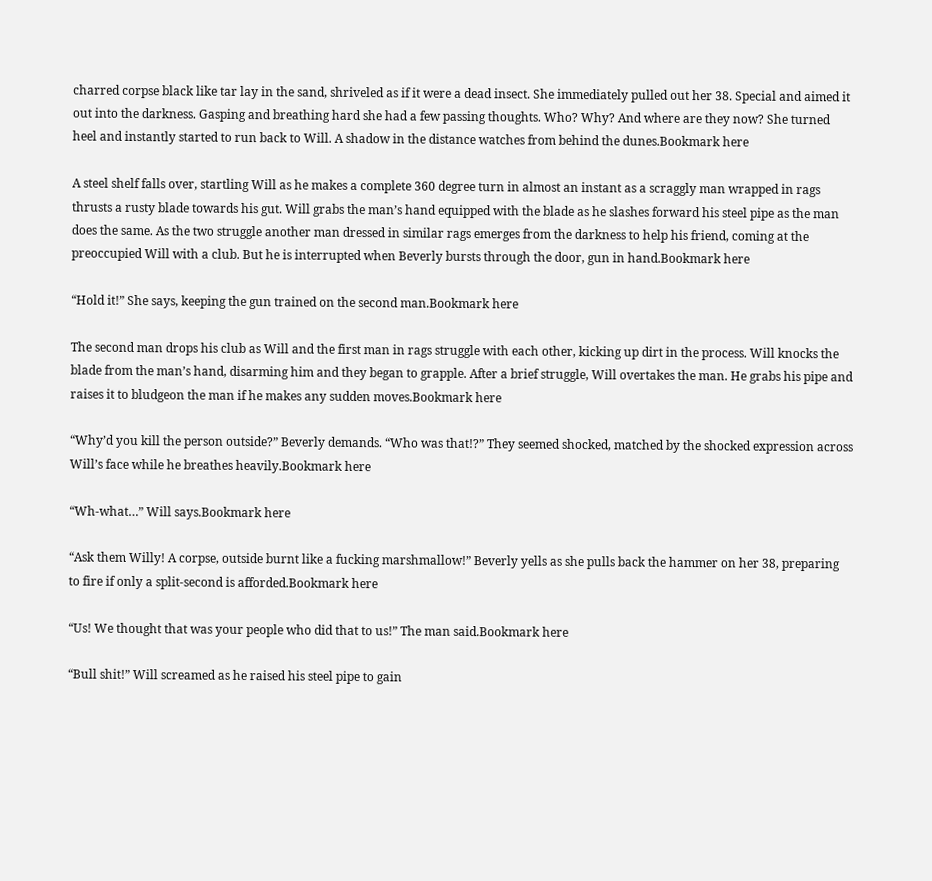charred corpse black like tar lay in the sand, shriveled as if it were a dead insect. She immediately pulled out her 38. Special and aimed it out into the darkness. Gasping and breathing hard she had a few passing thoughts. Who? Why? And where are they now? She turned heel and instantly started to run back to Will. A shadow in the distance watches from behind the dunes.Bookmark here

A steel shelf falls over, startling Will as he makes a complete 360 degree turn in almost an instant as a scraggly man wrapped in rags thrusts a rusty blade towards his gut. Will grabs the man’s hand equipped with the blade as he slashes forward his steel pipe as the man does the same. As the two struggle another man dressed in similar rags emerges from the darkness to help his friend, coming at the preoccupied Will with a club. But he is interrupted when Beverly bursts through the door, gun in hand.Bookmark here

“Hold it!” She says, keeping the gun trained on the second man.Bookmark here

The second man drops his club as Will and the first man in rags struggle with each other, kicking up dirt in the process. Will knocks the blade from the man’s hand, disarming him and they began to grapple. After a brief struggle, Will overtakes the man. He grabs his pipe and raises it to bludgeon the man if he makes any sudden moves.Bookmark here

“Why’d you kill the person outside?” Beverly demands. “Who was that!?” They seemed shocked, matched by the shocked expression across Will’s face while he breathes heavily.Bookmark here

“Wh-what…” Will says.Bookmark here

“Ask them Willy! A corpse, outside burnt like a fucking marshmallow!” Beverly yells as she pulls back the hammer on her 38, preparing to fire if only a split-second is afforded.Bookmark here

“Us! We thought that was your people who did that to us!” The man said.Bookmark here

“Bull shit!” Will screamed as he raised his steel pipe to gain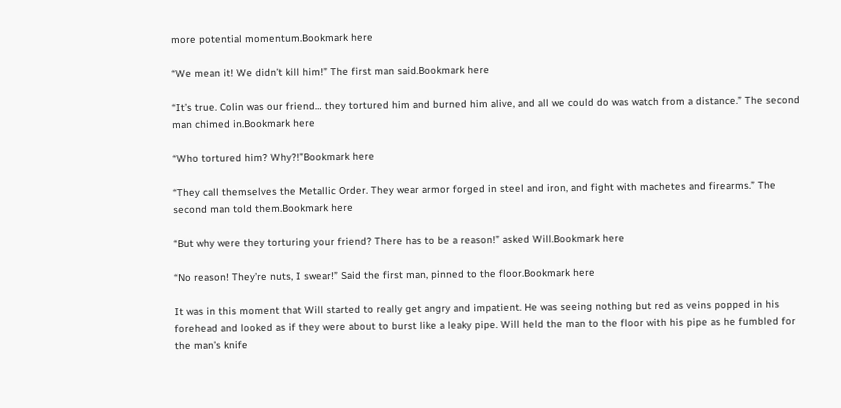more potential momentum.Bookmark here

“We mean it! We didn’t kill him!” The first man said.Bookmark here

“It’s true. Colin was our friend… they tortured him and burned him alive, and all we could do was watch from a distance.” The second man chimed in.Bookmark here

“Who tortured him? Why?!”Bookmark here

“They call themselves the Metallic Order. They wear armor forged in steel and iron, and fight with machetes and firearms.” The second man told them.Bookmark here

“But why were they torturing your friend? There has to be a reason!” asked Will.Bookmark here

“No reason! They’re nuts, I swear!” Said the first man, pinned to the floor.Bookmark here

It was in this moment that Will started to really get angry and impatient. He was seeing nothing but red as veins popped in his forehead and looked as if they were about to burst like a leaky pipe. Will held the man to the floor with his pipe as he fumbled for the man’s knife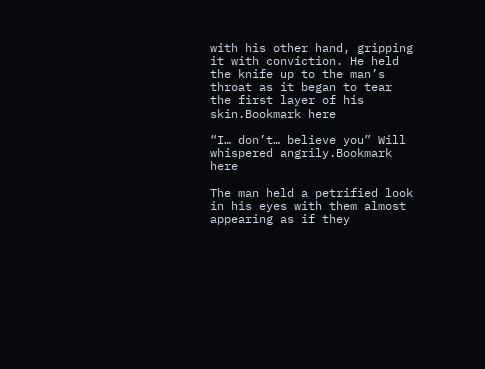with his other hand, gripping it with conviction. He held the knife up to the man’s throat as it began to tear the first layer of his skin.Bookmark here

“I… don’t… believe you” Will whispered angrily.Bookmark here

The man held a petrified look in his eyes with them almost appearing as if they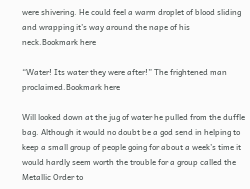were shivering. He could feel a warm droplet of blood sliding and wrapping it’s way around the nape of his neck.Bookmark here

“Water! Its water they were after!” The frightened man proclaimed.Bookmark here

Will looked down at the jug of water he pulled from the duffle bag. Although it would no doubt be a god send in helping to keep a small group of people going for about a week’s time it would hardly seem worth the trouble for a group called the Metallic Order to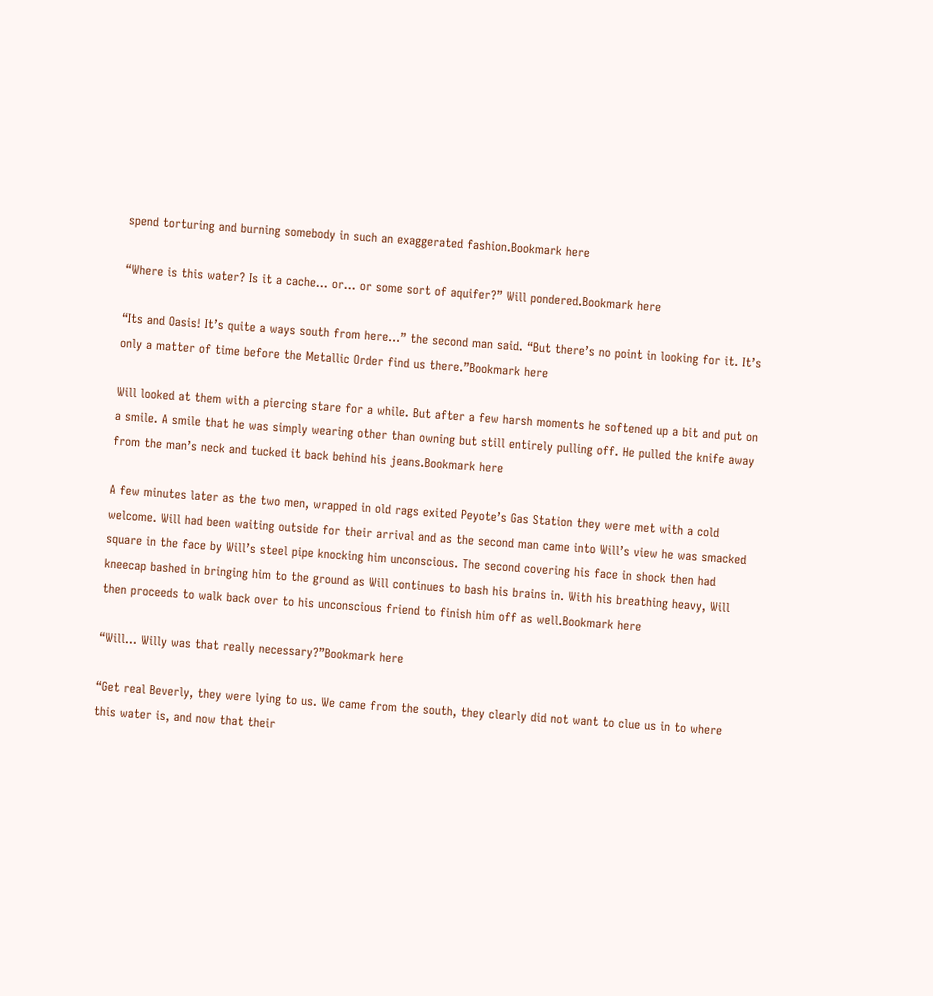spend torturing and burning somebody in such an exaggerated fashion.Bookmark here

“Where is this water? Is it a cache… or… or some sort of aquifer?” Will pondered.Bookmark here

“Its and Oasis! It’s quite a ways south from here…” the second man said. “But there’s no point in looking for it. It’s only a matter of time before the Metallic Order find us there.”Bookmark here

Will looked at them with a piercing stare for a while. But after a few harsh moments he softened up a bit and put on a smile. A smile that he was simply wearing other than owning but still entirely pulling off. He pulled the knife away from the man’s neck and tucked it back behind his jeans.Bookmark here

A few minutes later as the two men, wrapped in old rags exited Peyote’s Gas Station they were met with a cold welcome. Will had been waiting outside for their arrival and as the second man came into Will’s view he was smacked square in the face by Will’s steel pipe knocking him unconscious. The second covering his face in shock then had kneecap bashed in bringing him to the ground as Will continues to bash his brains in. With his breathing heavy, Will then proceeds to walk back over to his unconscious friend to finish him off as well.Bookmark here

“Will… Willy was that really necessary?”Bookmark here

“Get real Beverly, they were lying to us. We came from the south, they clearly did not want to clue us in to where this water is, and now that their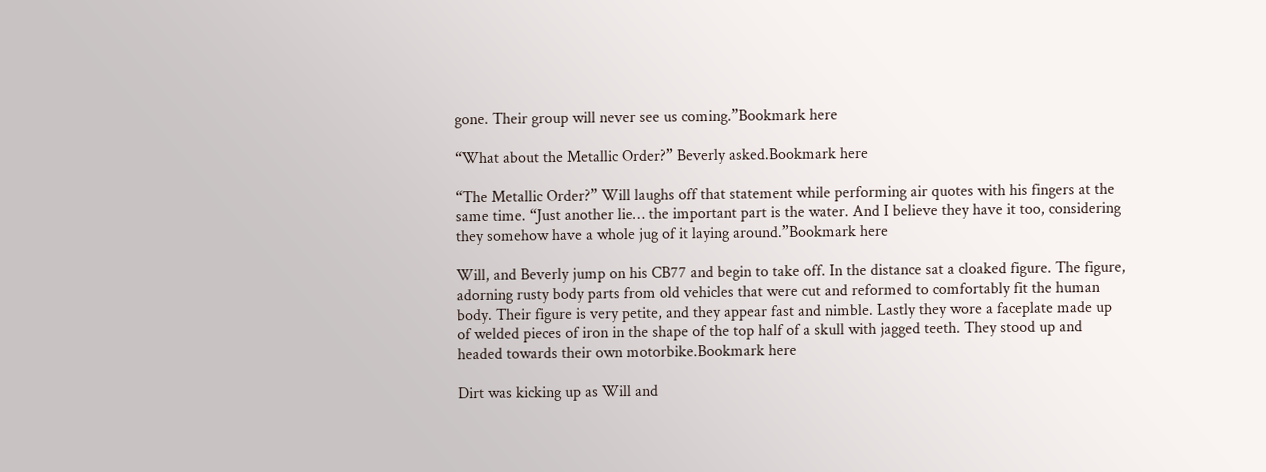gone. Their group will never see us coming.”Bookmark here

“What about the Metallic Order?” Beverly asked.Bookmark here

“The Metallic Order?” Will laughs off that statement while performing air quotes with his fingers at the same time. “Just another lie… the important part is the water. And I believe they have it too, considering they somehow have a whole jug of it laying around.”Bookmark here

Will, and Beverly jump on his CB77 and begin to take off. In the distance sat a cloaked figure. The figure, adorning rusty body parts from old vehicles that were cut and reformed to comfortably fit the human body. Their figure is very petite, and they appear fast and nimble. Lastly they wore a faceplate made up of welded pieces of iron in the shape of the top half of a skull with jagged teeth. They stood up and headed towards their own motorbike.Bookmark here

Dirt was kicking up as Will and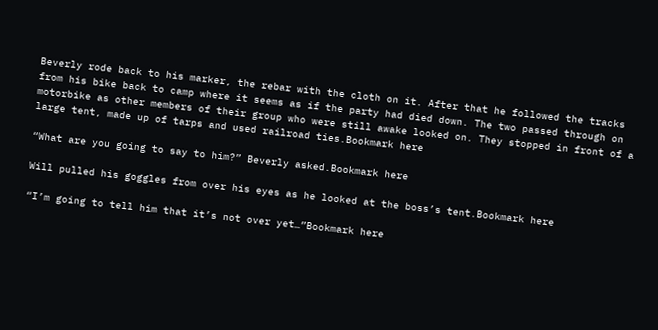Beverly rode back to his marker, the rebar with the cloth on it. After that he followed the tracks from his bike back to camp where it seems as if the party had died down. The two passed through on motorbike as other members of their group who were still awake looked on. They stopped in front of a large tent, made up of tarps and used railroad ties.Bookmark here

“What are you going to say to him?” Beverly asked.Bookmark here

Will pulled his goggles from over his eyes as he looked at the boss’s tent.Bookmark here

“I’m going to tell him that it’s not over yet…”Bookmark here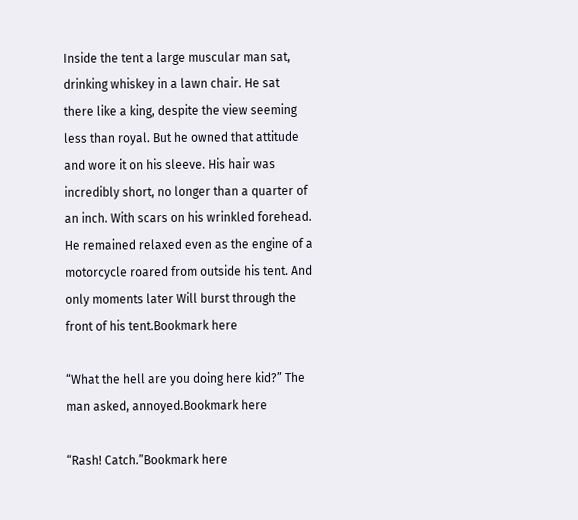Inside the tent a large muscular man sat, drinking whiskey in a lawn chair. He sat there like a king, despite the view seeming less than royal. But he owned that attitude and wore it on his sleeve. His hair was incredibly short, no longer than a quarter of an inch. With scars on his wrinkled forehead. He remained relaxed even as the engine of a motorcycle roared from outside his tent. And only moments later Will burst through the front of his tent.Bookmark here

“What the hell are you doing here kid?” The man asked, annoyed.Bookmark here

“Rash! Catch.”Bookmark here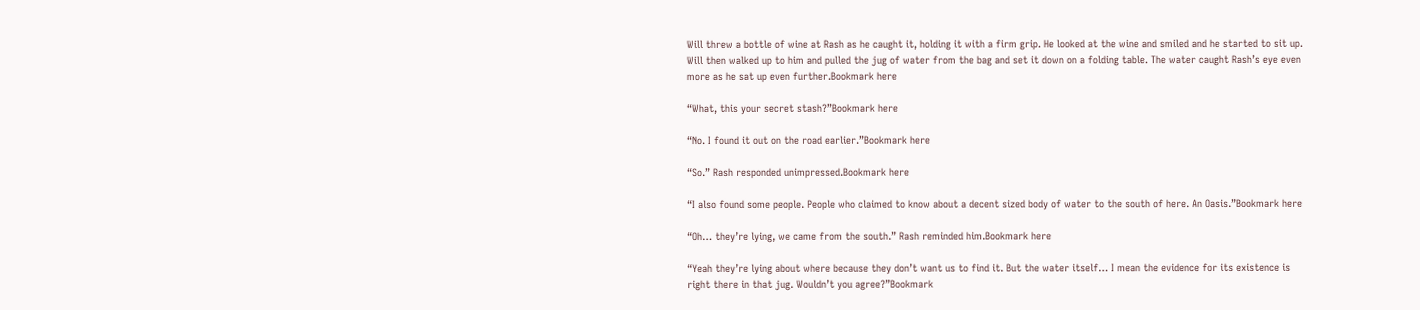Will threw a bottle of wine at Rash as he caught it, holding it with a firm grip. He looked at the wine and smiled and he started to sit up. Will then walked up to him and pulled the jug of water from the bag and set it down on a folding table. The water caught Rash’s eye even more as he sat up even further.Bookmark here

“What, this your secret stash?”Bookmark here

“No. I found it out on the road earlier.”Bookmark here

“So.” Rash responded unimpressed.Bookmark here

“I also found some people. People who claimed to know about a decent sized body of water to the south of here. An Oasis.”Bookmark here

“Oh… they’re lying, we came from the south.” Rash reminded him.Bookmark here

“Yeah they’re lying about where because they don’t want us to find it. But the water itself… I mean the evidence for its existence is right there in that jug. Wouldn’t you agree?”Bookmark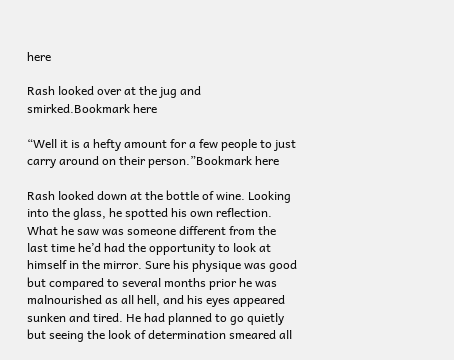here

Rash looked over at the jug and smirked.Bookmark here

“Well it is a hefty amount for a few people to just carry around on their person.”Bookmark here

Rash looked down at the bottle of wine. Looking into the glass, he spotted his own reflection. What he saw was someone different from the last time he’d had the opportunity to look at himself in the mirror. Sure his physique was good but compared to several months prior he was malnourished as all hell, and his eyes appeared sunken and tired. He had planned to go quietly but seeing the look of determination smeared all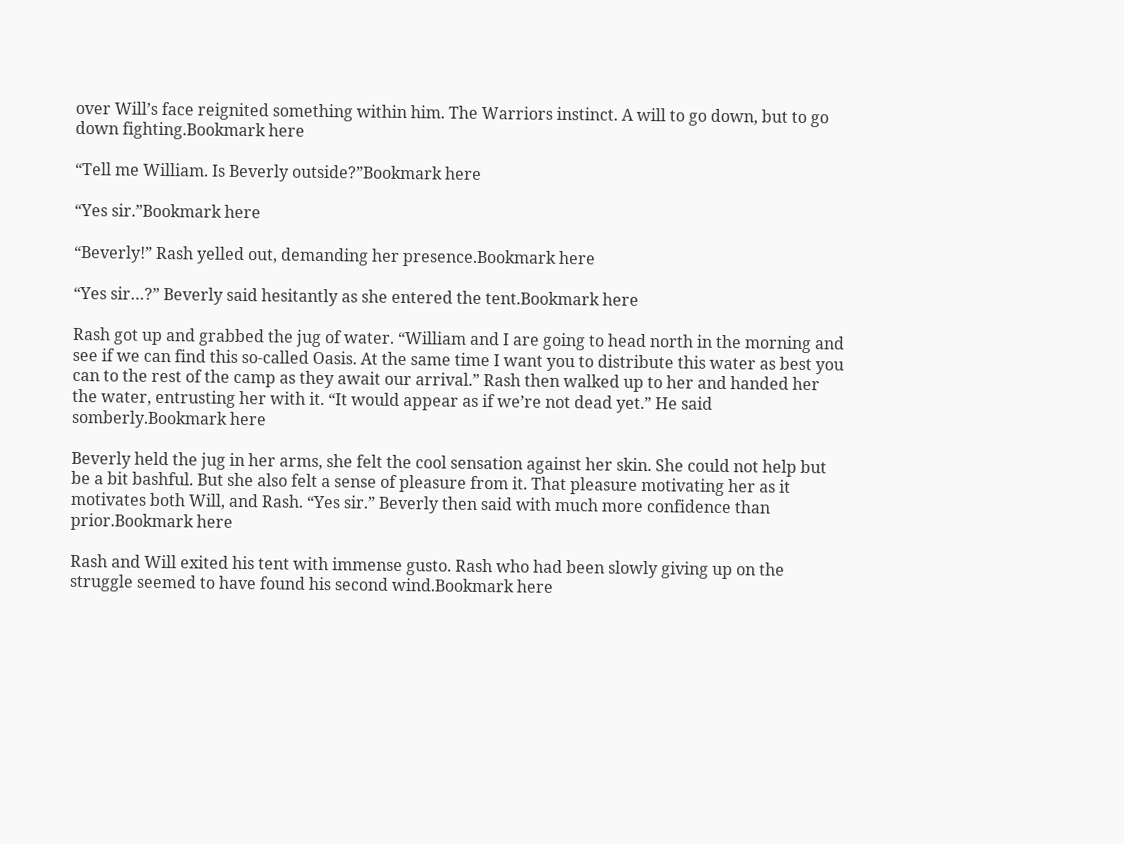over Will’s face reignited something within him. The Warriors instinct. A will to go down, but to go down fighting.Bookmark here

“Tell me William. Is Beverly outside?”Bookmark here

“Yes sir.”Bookmark here

“Beverly!” Rash yelled out, demanding her presence.Bookmark here

“Yes sir…?” Beverly said hesitantly as she entered the tent.Bookmark here

Rash got up and grabbed the jug of water. “William and I are going to head north in the morning and see if we can find this so-called Oasis. At the same time I want you to distribute this water as best you can to the rest of the camp as they await our arrival.” Rash then walked up to her and handed her the water, entrusting her with it. “It would appear as if we’re not dead yet.” He said somberly.Bookmark here

Beverly held the jug in her arms, she felt the cool sensation against her skin. She could not help but be a bit bashful. But she also felt a sense of pleasure from it. That pleasure motivating her as it motivates both Will, and Rash. “Yes sir.” Beverly then said with much more confidence than prior.Bookmark here

Rash and Will exited his tent with immense gusto. Rash who had been slowly giving up on the struggle seemed to have found his second wind.Bookmark here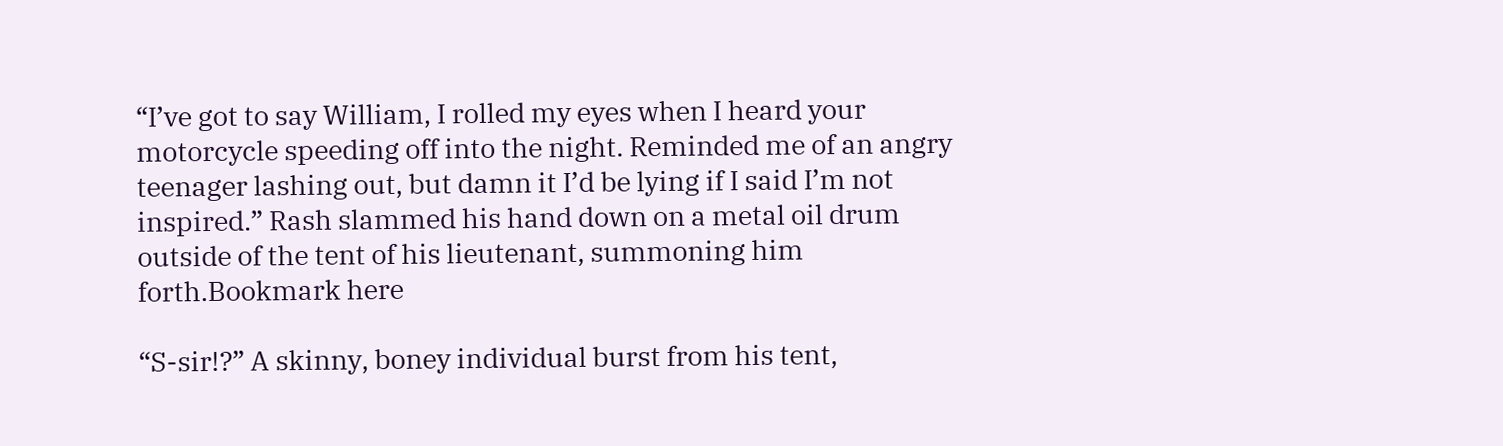“I’ve got to say William, I rolled my eyes when I heard your motorcycle speeding off into the night. Reminded me of an angry teenager lashing out, but damn it I’d be lying if I said I’m not inspired.” Rash slammed his hand down on a metal oil drum outside of the tent of his lieutenant, summoning him forth.Bookmark here

“S-sir!?” A skinny, boney individual burst from his tent,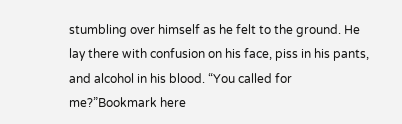stumbling over himself as he felt to the ground. He lay there with confusion on his face, piss in his pants, and alcohol in his blood. “You called for me?”Bookmark here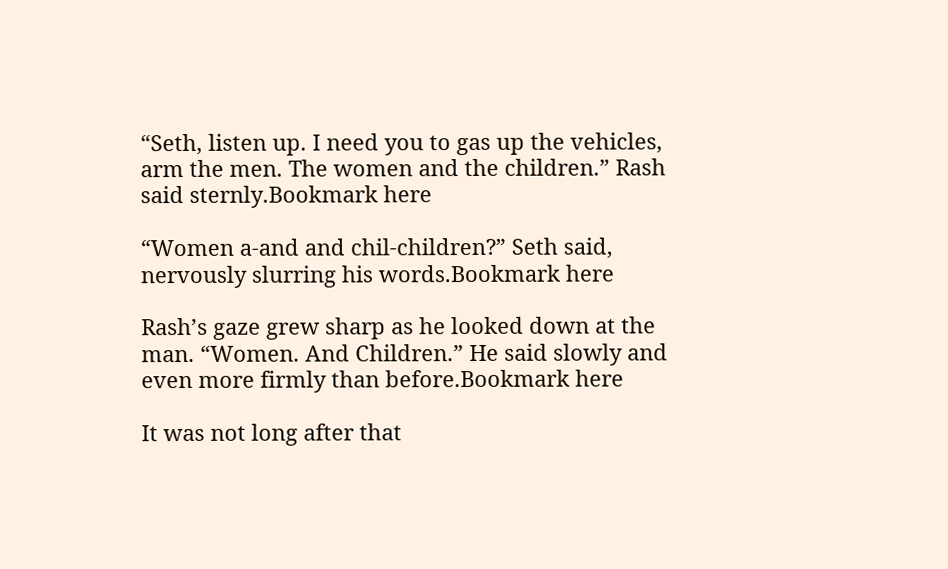“Seth, listen up. I need you to gas up the vehicles, arm the men. The women and the children.” Rash said sternly.Bookmark here

“Women a-and and chil-children?” Seth said, nervously slurring his words.Bookmark here

Rash’s gaze grew sharp as he looked down at the man. “Women. And Children.” He said slowly and even more firmly than before.Bookmark here

It was not long after that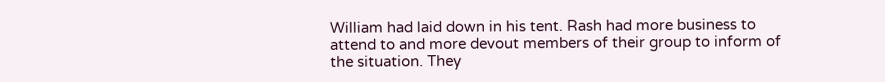William had laid down in his tent. Rash had more business to attend to and more devout members of their group to inform of the situation. They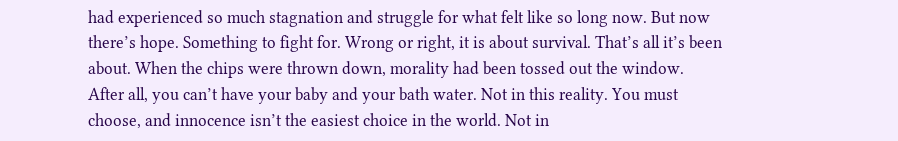had experienced so much stagnation and struggle for what felt like so long now. But now there’s hope. Something to fight for. Wrong or right, it is about survival. That’s all it’s been about. When the chips were thrown down, morality had been tossed out the window. After all, you can’t have your baby and your bath water. Not in this reality. You must choose, and innocence isn’t the easiest choice in the world. Not in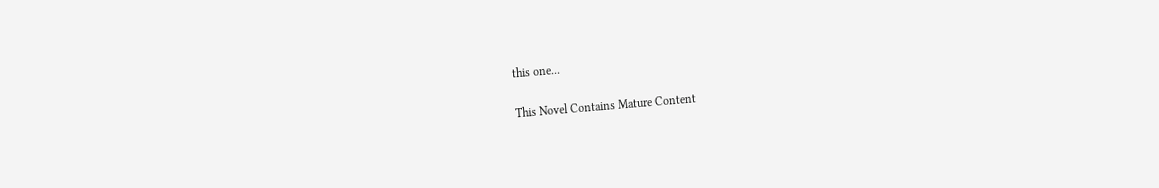this one...

This Novel Contains Mature Content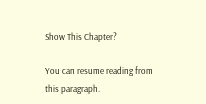Show This Chapter?

You can resume reading from this paragraph.